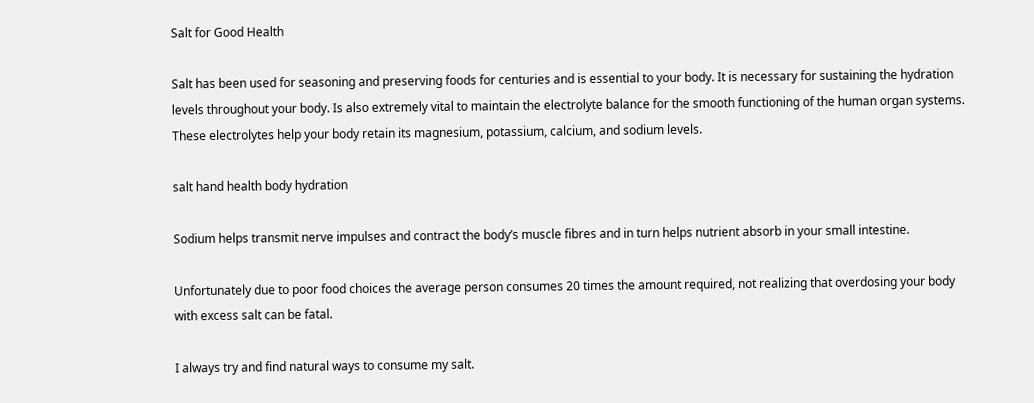Salt for Good Health

Salt has been used for seasoning and preserving foods for centuries and is essential to your body. It is necessary for sustaining the hydration levels throughout your body. Is also extremely vital to maintain the electrolyte balance for the smooth functioning of the human organ systems. These electrolytes help your body retain its magnesium, potassium, calcium, and sodium levels.

salt hand health body hydration

Sodium helps transmit nerve impulses and contract the body’s muscle fibres and in turn helps nutrient absorb in your small intestine.

Unfortunately due to poor food choices the average person consumes 20 times the amount required, not realizing that overdosing your body with excess salt can be fatal.

I always try and find natural ways to consume my salt.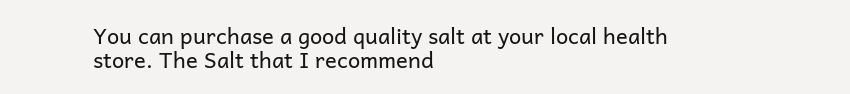You can purchase a good quality salt at your local health store. The Salt that I recommend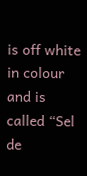is off white in colour and is called “Sel de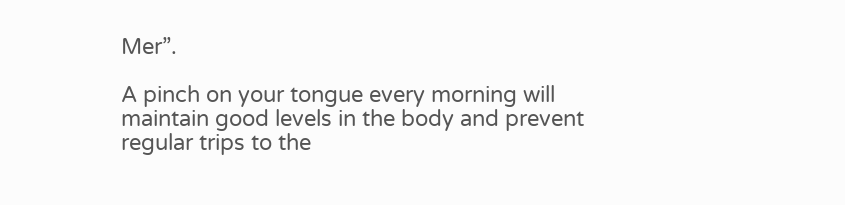Mer”.

A pinch on your tongue every morning will maintain good levels in the body and prevent regular trips to the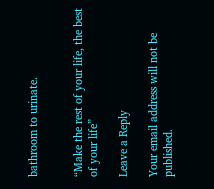bathroom to urinate.


“Make the rest of your life, the best of your life”

Leave a Reply

Your email address will not be published.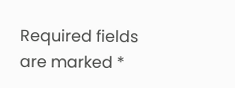Required fields are marked *